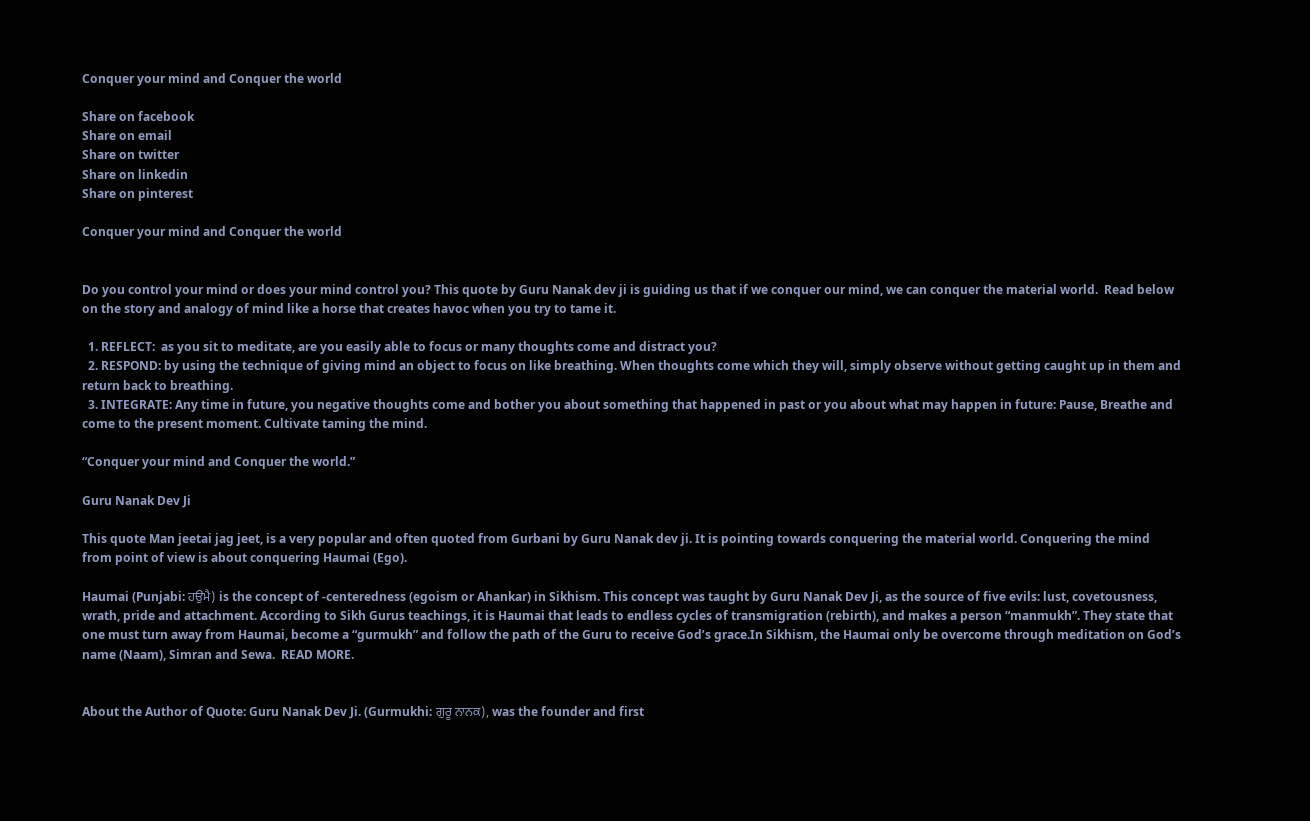Conquer your mind and Conquer the world

Share on facebook
Share on email
Share on twitter
Share on linkedin
Share on pinterest

Conquer your mind and Conquer the world


Do you control your mind or does your mind control you? This quote by Guru Nanak dev ji is guiding us that if we conquer our mind, we can conquer the material world.  Read below on the story and analogy of mind like a horse that creates havoc when you try to tame it.

  1. REFLECT:  as you sit to meditate, are you easily able to focus or many thoughts come and distract you?
  2. RESPOND: by using the technique of giving mind an object to focus on like breathing. When thoughts come which they will, simply observe without getting caught up in them and return back to breathing.
  3. INTEGRATE: Any time in future, you negative thoughts come and bother you about something that happened in past or you about what may happen in future: Pause, Breathe and come to the present moment. Cultivate taming the mind.

“Conquer your mind and Conquer the world.”

Guru Nanak Dev Ji

This quote Man jeetai jag jeet, is a very popular and often quoted from Gurbani by Guru Nanak dev ji. It is pointing towards conquering the material world. Conquering the mind from point of view is about conquering Haumai (Ego).

Haumai (Punjabi: ਹਉਮੈ) is the concept of -centeredness (egoism or Ahankar) in Sikhism. This concept was taught by Guru Nanak Dev Ji, as the source of five evils: lust, covetousness, wrath, pride and attachment. According to Sikh Gurus teachings, it is Haumai that leads to endless cycles of transmigration (rebirth), and makes a person “manmukh”. They state that one must turn away from Haumai, become a “gurmukh” and follow the path of the Guru to receive God’s grace.In Sikhism, the Haumai only be overcome through meditation on God’s name (Naam), Simran and Sewa.  READ MORE.


About the Author of Quote: Guru Nanak Dev Ji. (Gurmukhi: ਗੁਰੂ ਨਾਨਕ), was the founder and first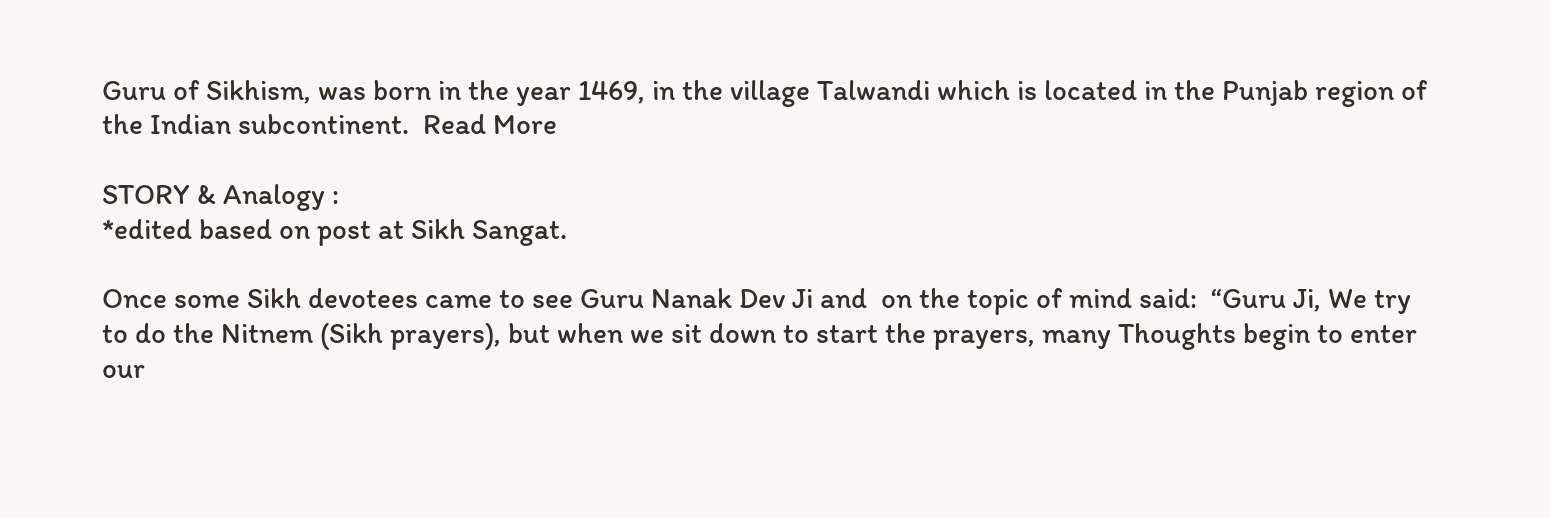Guru of Sikhism, was born in the year 1469, in the village Talwandi which is located in the Punjab region of the Indian subcontinent.  Read More

STORY & Analogy :
*edited based on post at Sikh Sangat.

Once some Sikh devotees came to see Guru Nanak Dev Ji and  on the topic of mind said:  “Guru Ji, We try to do the Nitnem (Sikh prayers), but when we sit down to start the prayers, many Thoughts begin to enter our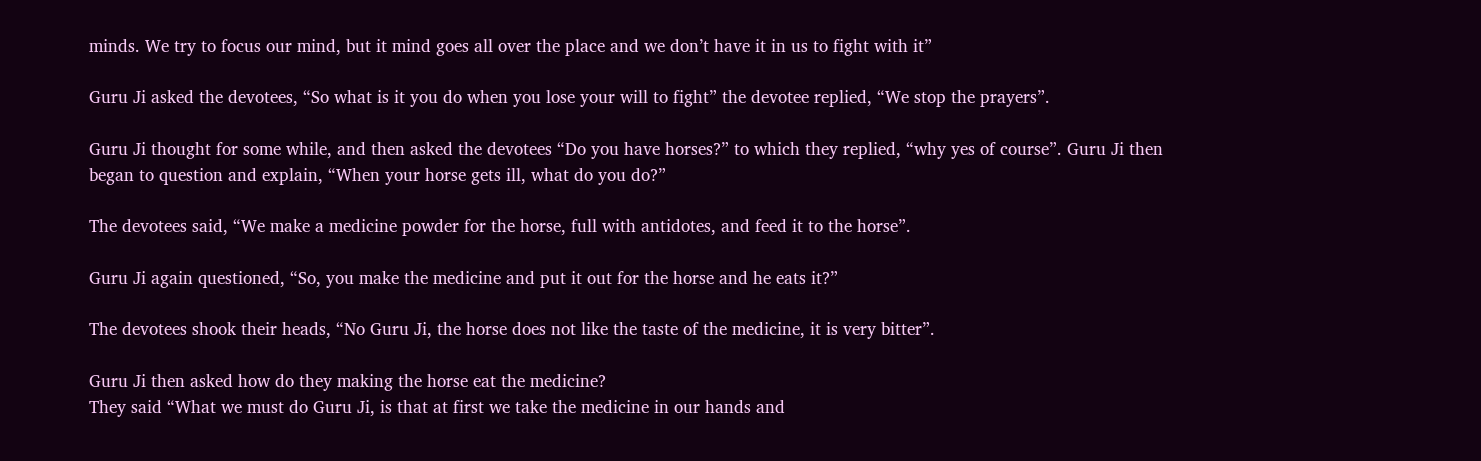minds. We try to focus our mind, but it mind goes all over the place and we don’t have it in us to fight with it”

Guru Ji asked the devotees, “So what is it you do when you lose your will to fight” the devotee replied, “We stop the prayers”.

Guru Ji thought for some while, and then asked the devotees “Do you have horses?” to which they replied, “why yes of course”. Guru Ji then began to question and explain, “When your horse gets ill, what do you do?”

The devotees said, “We make a medicine powder for the horse, full with antidotes, and feed it to the horse”.

Guru Ji again questioned, “So, you make the medicine and put it out for the horse and he eats it?”

The devotees shook their heads, “No Guru Ji, the horse does not like the taste of the medicine, it is very bitter”.

Guru Ji then asked how do they making the horse eat the medicine?
They said “What we must do Guru Ji, is that at first we take the medicine in our hands and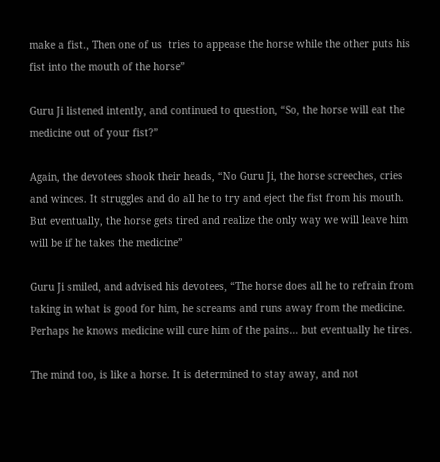make a fist., Then one of us  tries to appease the horse while the other puts his fist into the mouth of the horse”

Guru Ji listened intently, and continued to question, “So, the horse will eat the medicine out of your fist?”

Again, the devotees shook their heads, “No Guru Ji, the horse screeches, cries and winces. It struggles and do all he to try and eject the fist from his mouth.  But eventually, the horse gets tired and realize the only way we will leave him will be if he takes the medicine”

Guru Ji smiled, and advised his devotees, “The horse does all he to refrain from taking in what is good for him, he screams and runs away from the medicine. Perhaps he knows medicine will cure him of the pains… but eventually he tires.

The mind too, is like a horse. It is determined to stay away, and not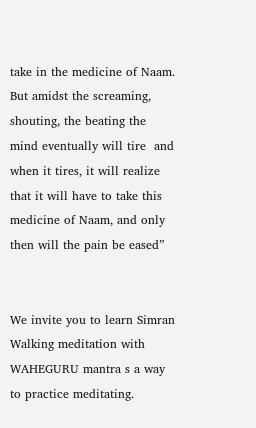take in the medicine of Naam. But amidst the screaming, shouting, the beating the mind eventually will tire  and when it tires, it will realize that it will have to take this medicine of Naam, and only then will the pain be eased”


We invite you to learn Simran Walking meditation with WAHEGURU mantra s a way to practice meditating.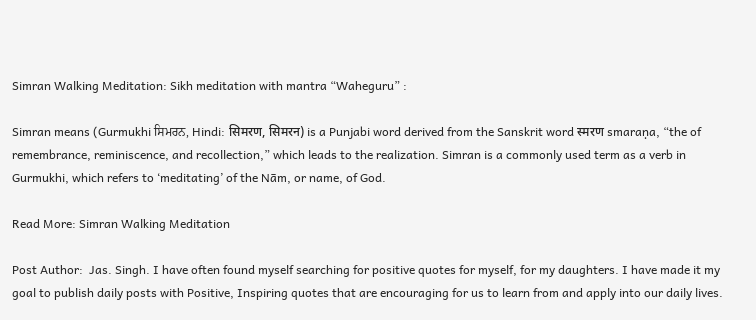Simran Walking Meditation: Sikh meditation with mantra “Waheguru” :

Simran means (Gurmukhi ਸਿਮਰਨ, Hindi: सिमरण, सिमरन) is a Punjabi word derived from the Sanskrit word स्मरण smaraṇa, “the of remembrance, reminiscence, and recollection,” which leads to the realization. Simran is a commonly used term as a verb in Gurmukhi, which refers to ‘meditating’ of the Nām, or name, of God.

Read More: Simran Walking Meditation

Post Author:  Jas. Singh. I have often found myself searching for positive quotes for myself, for my daughters. I have made it my goal to publish daily posts with Positive, Inspiring quotes that are encouraging for us to learn from and apply into our daily lives.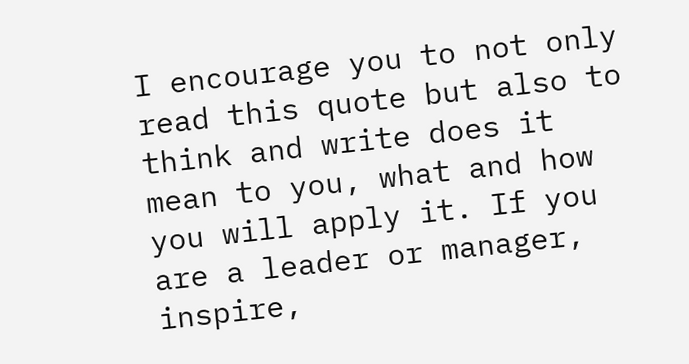I encourage you to not only read this quote but also to think and write does it mean to you, what and how you will apply it. If you are a leader or manager, inspire,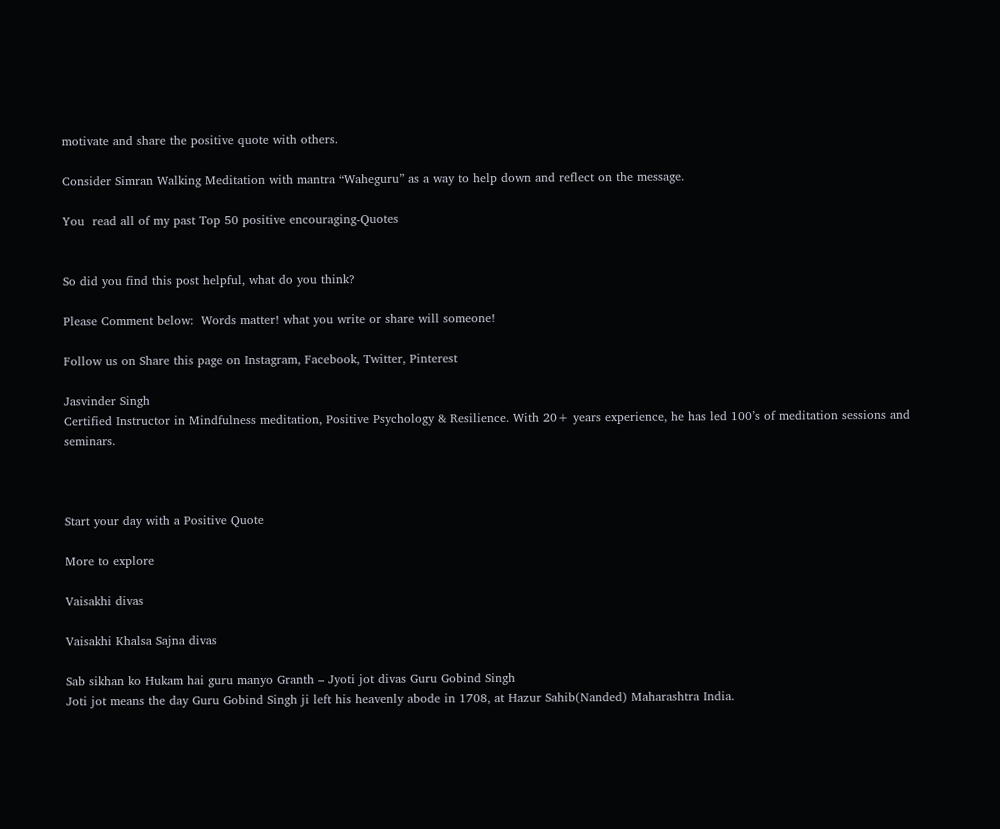motivate and share the positive quote with others.

Consider Simran Walking Meditation with mantra “Waheguru” as a way to help down and reflect on the message.

You  read all of my past Top 50 positive encouraging-Quotes


So did you find this post helpful, what do you think?

Please Comment below:  Words matter! what you write or share will someone!

Follow us on Share this page on Instagram, Facebook, Twitter, Pinterest

Jasvinder Singh
Certified Instructor in Mindfulness meditation, Positive Psychology & Resilience. With 20+ years experience, he has led 100’s of meditation sessions and seminars.



Start your day with a Positive Quote

More to explore

Vaisakhi divas

Vaisakhi Khalsa Sajna divas

Sab sikhan ko Hukam hai guru manyo Granth – Jyoti jot divas Guru Gobind Singh
Joti jot means the day Guru Gobind Singh ji left his heavenly abode in 1708, at Hazur Sahib(Nanded) Maharashtra India.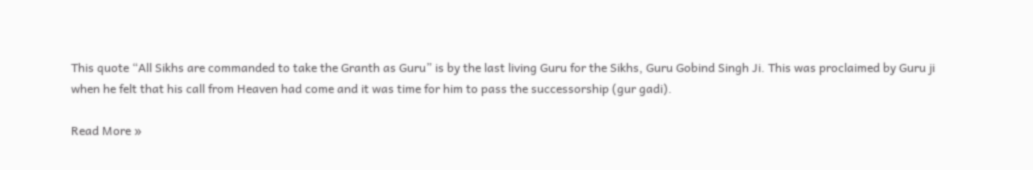This quote “All Sikhs are commanded to take the Granth as Guru” is by the last living Guru for the Sikhs, Guru Gobind Singh Ji. This was proclaimed by Guru ji when he felt that his call from Heaven had come and it was time for him to pass the successorship (gur gadi).

Read More »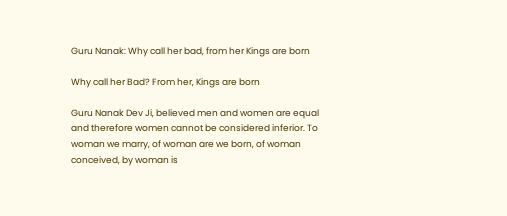Guru Nanak: Why call her bad, from her Kings are born

Why call her Bad? From her, Kings are born

Guru Nanak Dev Ji, believed men and women are equal and therefore women cannot be considered inferior. To woman we marry, of woman are we born, of woman conceived, by woman is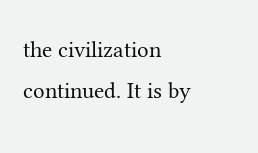the civilization continued. It is by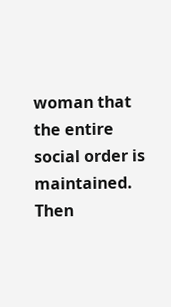woman that the entire social order is maintained. Then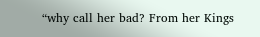“why call her bad? From her Kings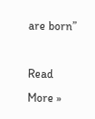are born”

Read More »